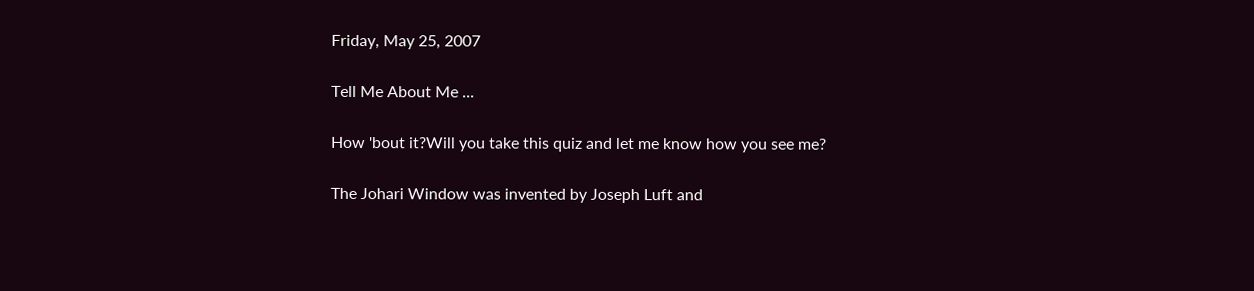Friday, May 25, 2007

Tell Me About Me ...

How 'bout it?Will you take this quiz and let me know how you see me?

The Johari Window was invented by Joseph Luft and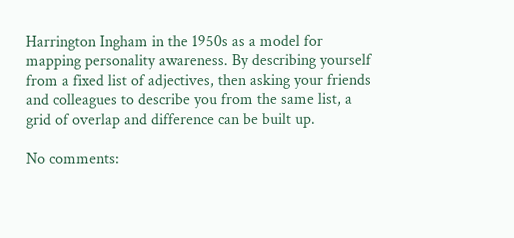Harrington Ingham in the 1950s as a model for mapping personality awareness. By describing yourself from a fixed list of adjectives, then asking your friends and colleagues to describe you from the same list, a grid of overlap and difference can be built up.

No comments: